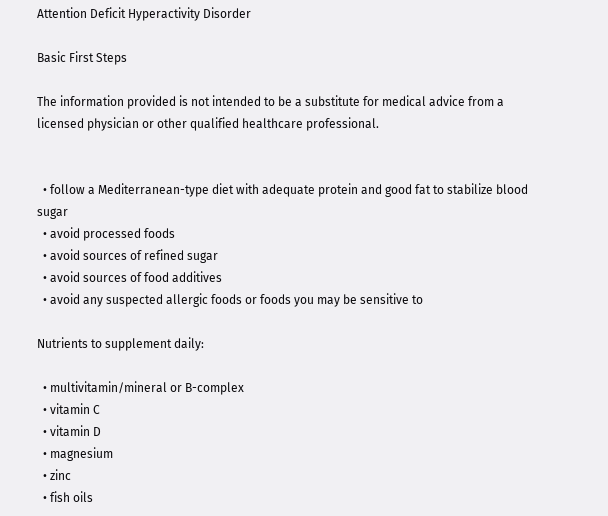Attention Deficit Hyperactivity Disorder

Basic First Steps

The information provided is not intended to be a substitute for medical advice from a licensed physician or other qualified healthcare professional.


  • follow a Mediterranean-type diet with adequate protein and good fat to stabilize blood sugar
  • avoid processed foods
  • avoid sources of refined sugar
  • avoid sources of food additives
  • avoid any suspected allergic foods or foods you may be sensitive to

Nutrients to supplement daily:

  • multivitamin/mineral or B-complex
  • vitamin C
  • vitamin D
  • magnesium
  • zinc
  • fish oils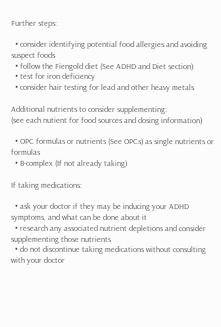Further steps:

  • consider identifying potential food allergies and avoiding suspect foods
  • follow the Fiengold diet (See ADHD and Diet section)
  • test for iron deficiency
  • consider hair testing for lead and other heavy metals

Additional nutrients to consider supplementing:
(see each nutient for food sources and dosing information)

  • OPC formulas or nutrients (See OPCs) as single nutrients or formulas
  • B-complex (If not already taking)

If taking medications:

  • ask your doctor if they may be inducing your ADHD symptoms, and what can be done about it
  • research any associated nutrient depletions and consider supplementing those nutrients
  • do not discontinue taking medications without consulting with your doctor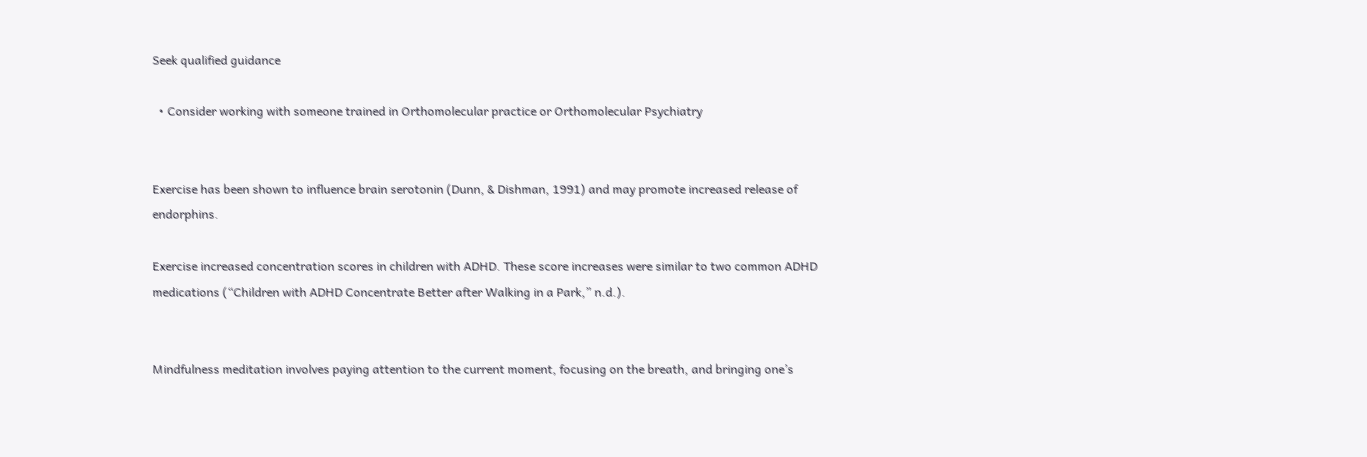Seek qualified guidance

  • Consider working with someone trained in Orthomolecular practice or Orthomolecular Psychiatry


Exercise has been shown to influence brain serotonin (Dunn, & Dishman, 1991) and may promote increased release of endorphins.

Exercise increased concentration scores in children with ADHD. These score increases were similar to two common ADHD medications (“Children with ADHD Concentrate Better after Walking in a Park,” n.d.).


Mindfulness meditation involves paying attention to the current moment, focusing on the breath, and bringing one’s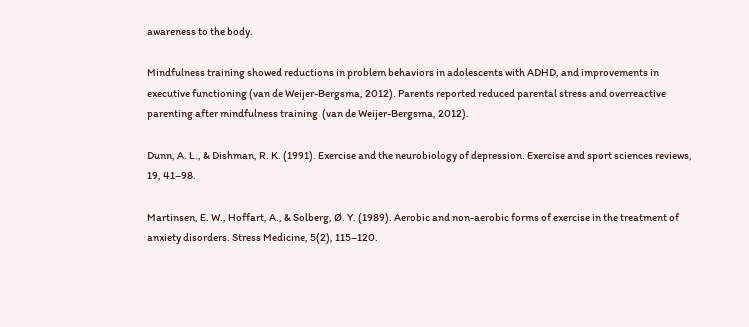awareness to the body.

Mindfulness training showed reductions in problem behaviors in adolescents with ADHD, and improvements in executive functioning (van de Weijer-Bergsma, 2012). Parents reported reduced parental stress and overreactive parenting after mindfulness training  (van de Weijer-Bergsma, 2012).

Dunn, A. L., & Dishman, R. K. (1991). Exercise and the neurobiology of depression. Exercise and sport sciences reviews, 19, 41–98.

Martinsen, E. W., Hoffart, A., & Solberg, Ø. Y. (1989). Aerobic and non-aerobic forms of exercise in the treatment of anxiety disorders. Stress Medicine, 5(2), 115–120.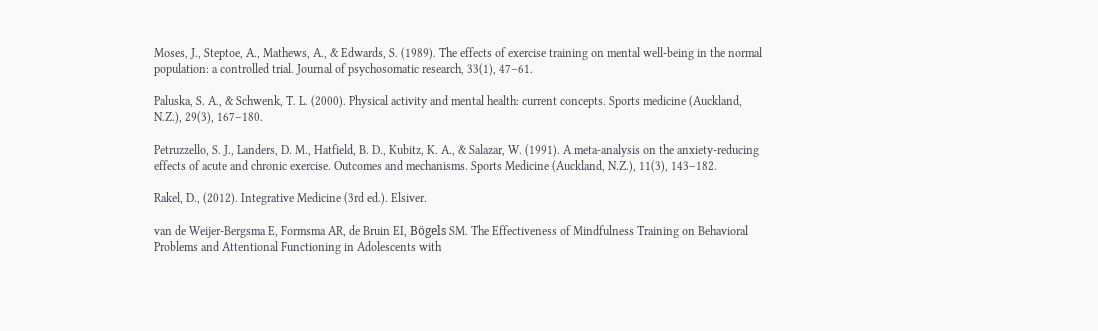Moses, J., Steptoe, A., Mathews, A., & Edwards, S. (1989). The effects of exercise training on mental well-being in the normal population: a controlled trial. Journal of psychosomatic research, 33(1), 47–61.

Paluska, S. A., & Schwenk, T. L. (2000). Physical activity and mental health: current concepts. Sports medicine (Auckland, N.Z.), 29(3), 167–180.

Petruzzello, S. J., Landers, D. M., Hatfield, B. D., Kubitz, K. A., & Salazar, W. (1991). A meta-analysis on the anxiety-reducing effects of acute and chronic exercise. Outcomes and mechanisms. Sports Medicine (Auckland, N.Z.), 11(3), 143–182.

Rakel, D., (2012). Integrative Medicine (3rd ed.). Elsiver.

van de Weijer-Bergsma E, Formsma AR, de Bruin EI, Bögels SM. The Effectiveness of Mindfulness Training on Behavioral Problems and Attentional Functioning in Adolescents with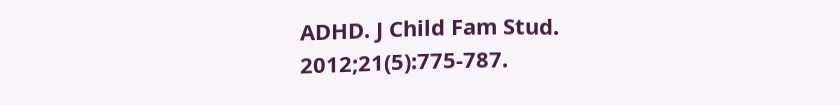ADHD. J Child Fam Stud. 2012;21(5):775-787.